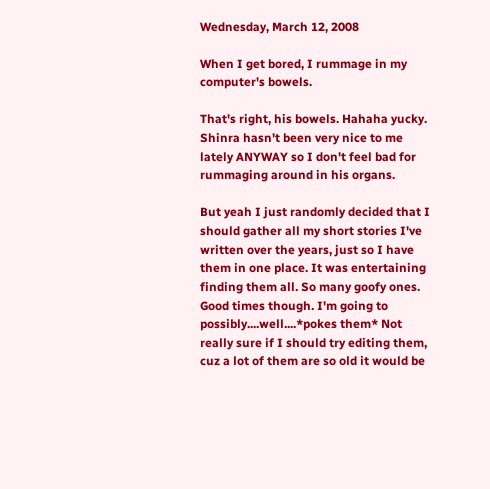Wednesday, March 12, 2008

When I get bored, I rummage in my computer's bowels.

That's right, his bowels. Hahaha yucky. Shinra hasn't been very nice to me lately ANYWAY so I don't feel bad for rummaging around in his organs.

But yeah I just randomly decided that I should gather all my short stories I've written over the years, just so I have them in one place. It was entertaining finding them all. So many goofy ones. Good times though. I'm going to possibly....well....*pokes them* Not really sure if I should try editing them, cuz a lot of them are so old it would be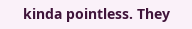kinda pointless. They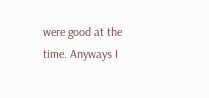were good at the time. Anyways I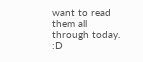want to read them all through today. :D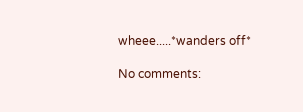wheee.....*wanders off*

No comments: